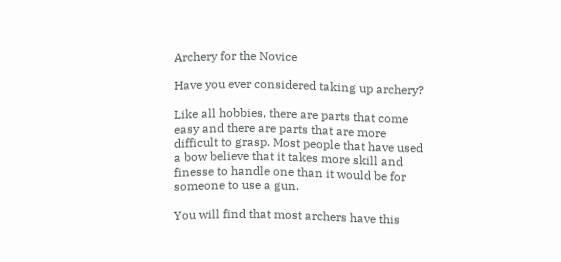Archery for the Novice

Have you ever considered taking up archery?

Like all hobbies, there are parts that come easy and there are parts that are more difficult to grasp. Most people that have used a bow believe that it takes more skill and finesse to handle one than it would be for someone to use a gun.

You will find that most archers have this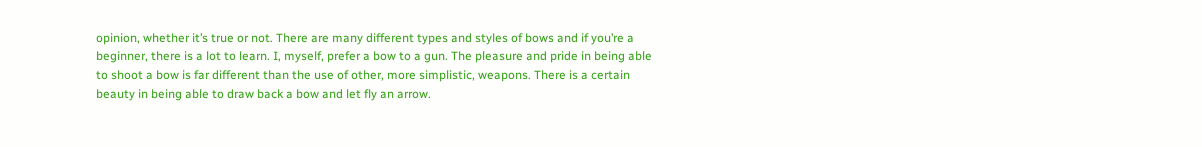opinion, whether it’s true or not. There are many different types and styles of bows and if you’re a beginner, there is a lot to learn. I, myself, prefer a bow to a gun. The pleasure and pride in being able to shoot a bow is far different than the use of other, more simplistic, weapons. There is a certain beauty in being able to draw back a bow and let fly an arrow.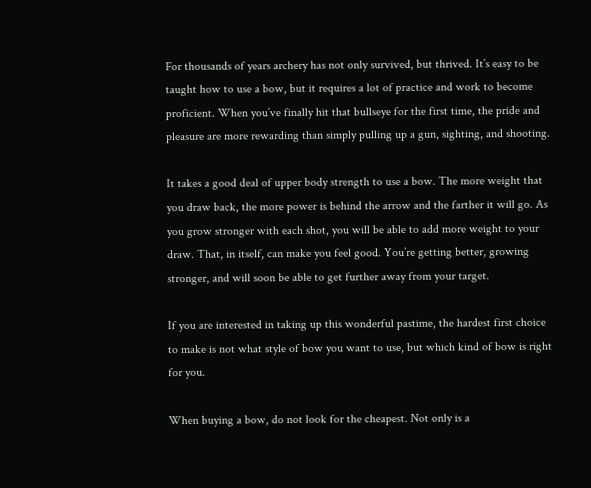For thousands of years archery has not only survived, but thrived. It’s easy to be taught how to use a bow, but it requires a lot of practice and work to become proficient. When you’ve finally hit that bullseye for the first time, the pride and pleasure are more rewarding than simply pulling up a gun, sighting, and shooting.

It takes a good deal of upper body strength to use a bow. The more weight that you draw back, the more power is behind the arrow and the farther it will go. As you grow stronger with each shot, you will be able to add more weight to your draw. That, in itself, can make you feel good. You’re getting better, growing stronger, and will soon be able to get further away from your target.

If you are interested in taking up this wonderful pastime, the hardest first choice to make is not what style of bow you want to use, but which kind of bow is right for you.

When buying a bow, do not look for the cheapest. Not only is a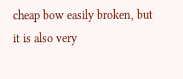cheap bow easily broken, but it is also very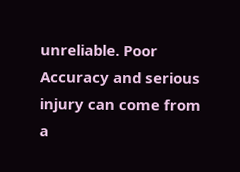unreliable. Poor Accuracy and serious injury can come from a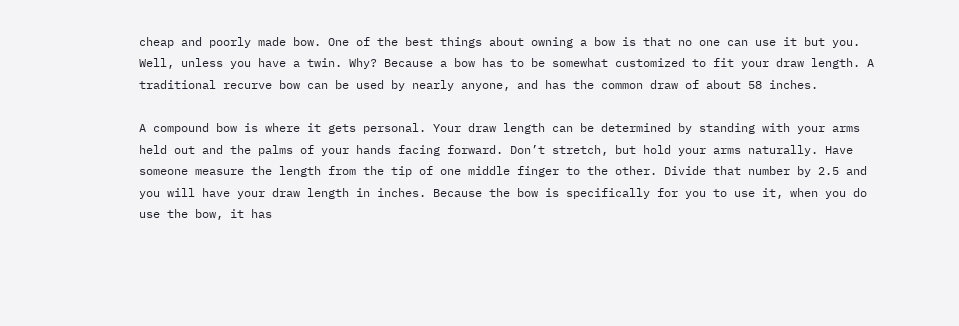cheap and poorly made bow. One of the best things about owning a bow is that no one can use it but you. Well, unless you have a twin. Why? Because a bow has to be somewhat customized to fit your draw length. A traditional recurve bow can be used by nearly anyone, and has the common draw of about 58 inches.

A compound bow is where it gets personal. Your draw length can be determined by standing with your arms held out and the palms of your hands facing forward. Don’t stretch, but hold your arms naturally. Have someone measure the length from the tip of one middle finger to the other. Divide that number by 2.5 and you will have your draw length in inches. Because the bow is specifically for you to use it, when you do use the bow, it has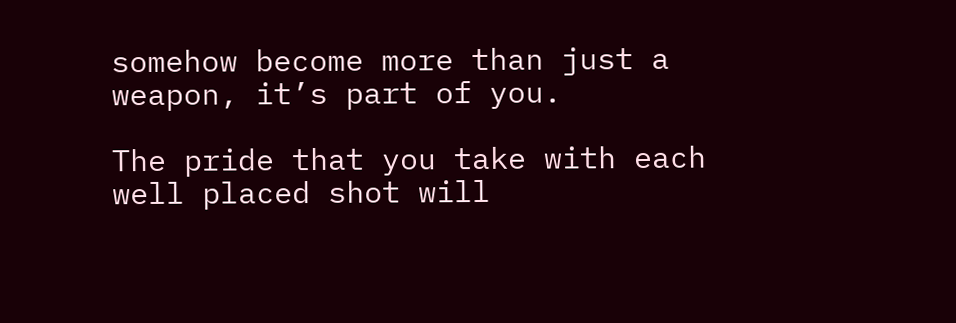somehow become more than just a weapon, it’s part of you.

The pride that you take with each well placed shot will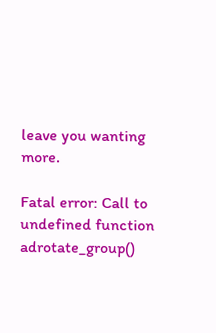leave you wanting more.

Fatal error: Call to undefined function adrotate_group()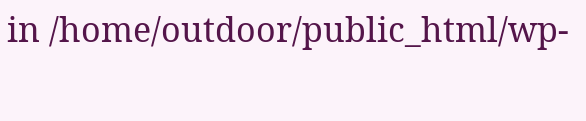in /home/outdoor/public_html/wp-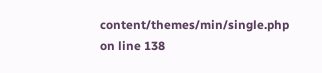content/themes/min/single.php on line 138